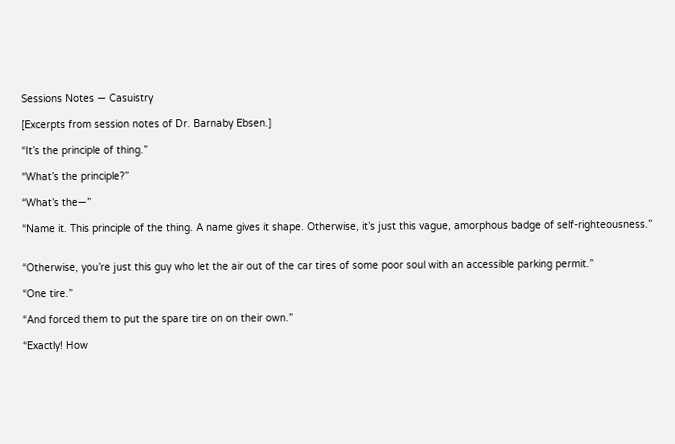Sessions Notes — Casuistry

[Excerpts from session notes of Dr. Barnaby Ebsen.]

“It’s the principle of thing.”

“What’s the principle?”

“What’s the—”

“Name it. This principle of the thing. A name gives it shape. Otherwise, it’s just this vague, amorphous badge of self-righteousness.”


“Otherwise, you’re just this guy who let the air out of the car tires of some poor soul with an accessible parking permit.”

“One tire.”

“And forced them to put the spare tire on on their own.”

“Exactly! How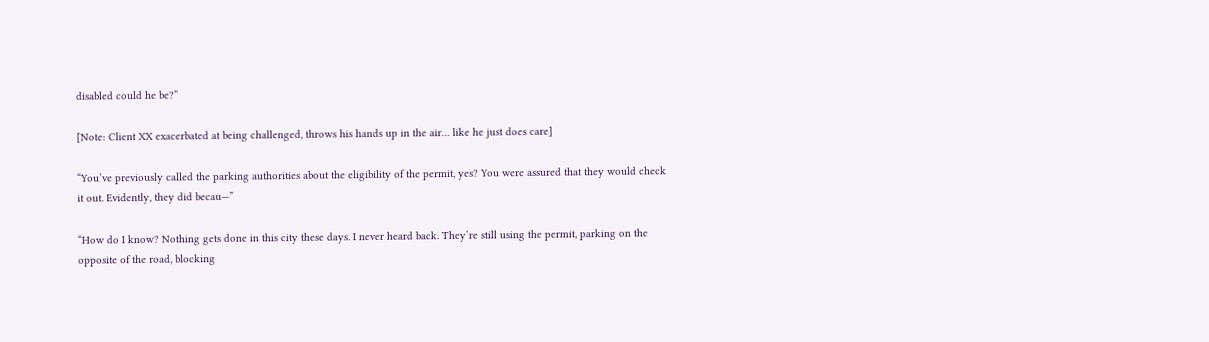disabled could he be?”

[Note: Client XX exacerbated at being challenged, throws his hands up in the air… like he just does care]

“You’ve previously called the parking authorities about the eligibility of the permit, yes? You were assured that they would check it out. Evidently, they did becau—”

“How do I know? Nothing gets done in this city these days. I never heard back. They’re still using the permit, parking on the opposite of the road, blocking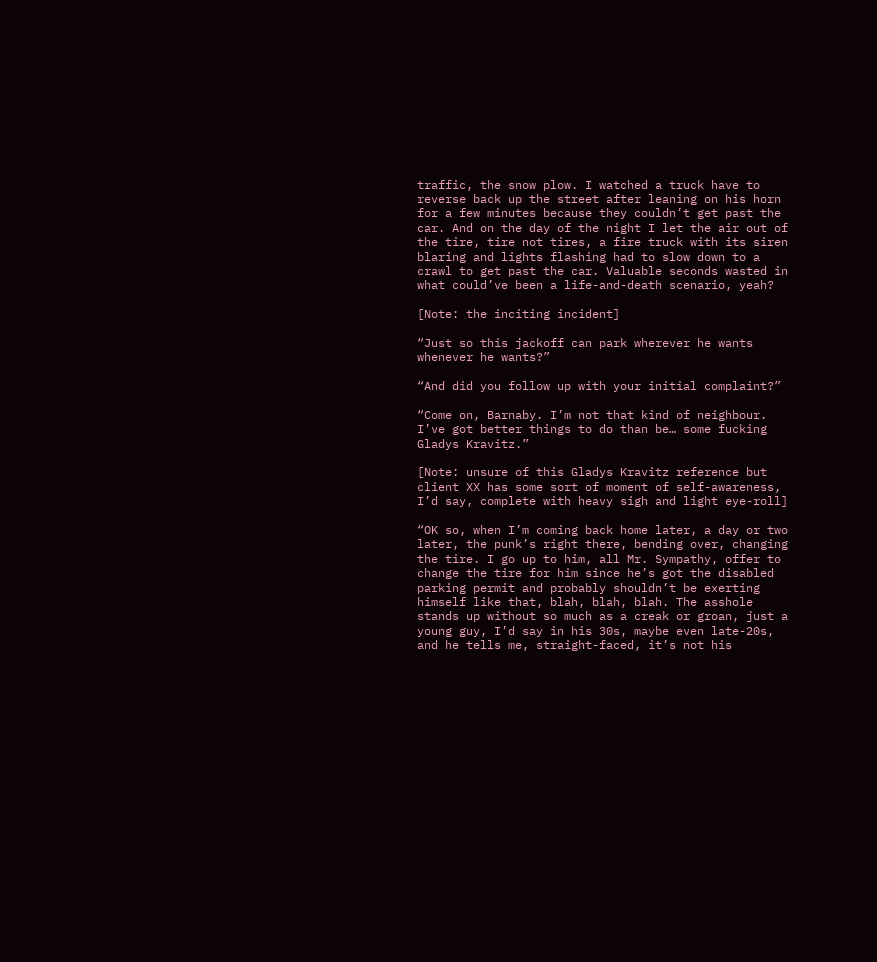traffic, the snow plow. I watched a truck have to reverse back up the street after leaning on his horn for a few minutes because they couldn’t get past the car. And on the day of the night I let the air out of the tire, tire not tires, a fire truck with its siren blaring and lights flashing had to slow down to a crawl to get past the car. Valuable seconds wasted in what could’ve been a life-and-death scenario, yeah?

[Note: the inciting incident]

“Just so this jackoff can park wherever he wants whenever he wants?”

“And did you follow up with your initial complaint?”

“Come on, Barnaby. I’m not that kind of neighbour. I’ve got better things to do than be… some fucking Gladys Kravitz.”

[Note: unsure of this Gladys Kravitz reference but client XX has some sort of moment of self-awareness, I’d say, complete with heavy sigh and light eye-roll]

“OK so, when I’m coming back home later, a day or two later, the punk’s right there, bending over, changing the tire. I go up to him, all Mr. Sympathy, offer to change the tire for him since he’s got the disabled parking permit and probably shouldn’t be exerting himself like that, blah, blah, blah. The asshole stands up without so much as a creak or groan, just a young guy, I’d say in his 30s, maybe even late-20s, and he tells me, straight-faced, it’s not his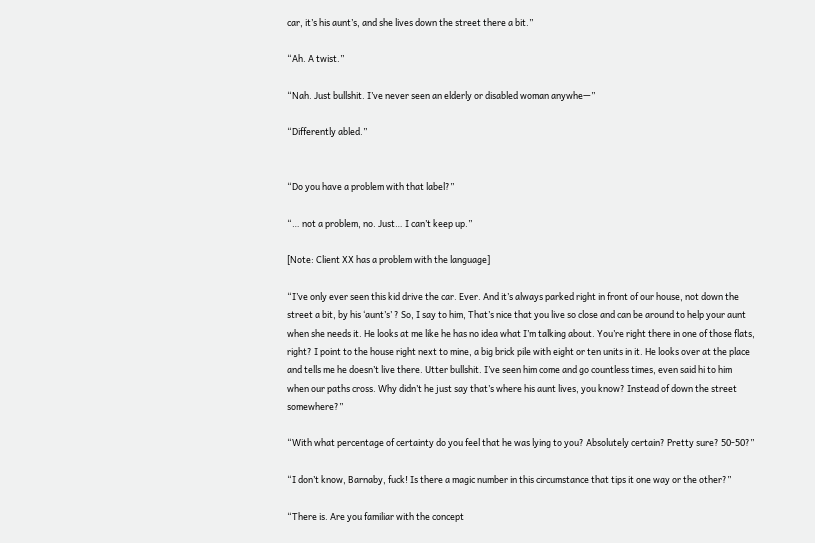car, it’s his aunt’s, and she lives down the street there a bit.”

“Ah. A twist.”

“Nah. Just bullshit. I’ve never seen an elderly or disabled woman anywhe—”

“Differently abled.”


“Do you have a problem with that label?”

“… not a problem, no. Just… I can’t keep up.”

[Note: Client XX has a problem with the language]

“I’ve only ever seen this kid drive the car. Ever. And it’s always parked right in front of our house, not down the street a bit, by his ‘aunt’s’ ? So, I say to him, That’s nice that you live so close and can be around to help your aunt when she needs it. He looks at me like he has no idea what I’m talking about. You’re right there in one of those flats, right? I point to the house right next to mine, a big brick pile with eight or ten units in it. He looks over at the place and tells me he doesn’t live there. Utter bullshit. I’ve seen him come and go countless times, even said hi to him when our paths cross. Why didn’t he just say that’s where his aunt lives, you know? Instead of down the street somewhere?”

“With what percentage of certainty do you feel that he was lying to you? Absolutely certain? Pretty sure? 50-50?”

“I don’t know, Barnaby, fuck! Is there a magic number in this circumstance that tips it one way or the other?”

“There is. Are you familiar with the concept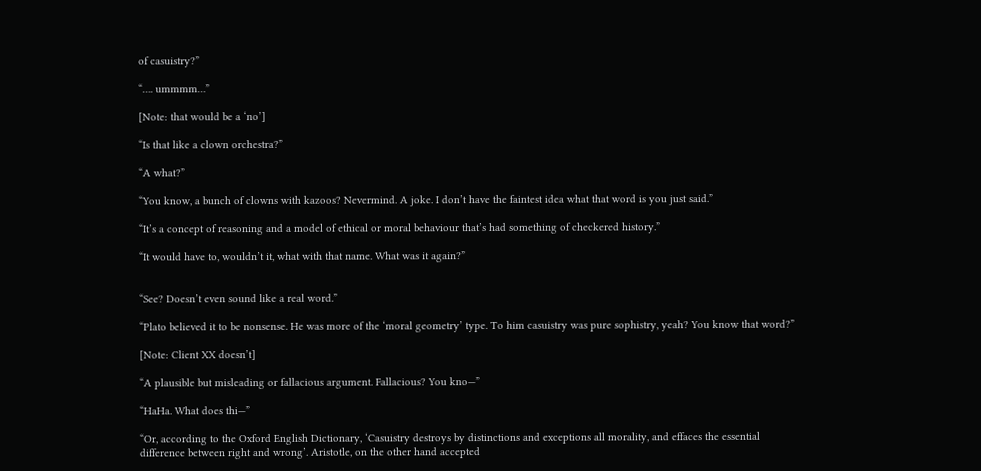of casuistry?”

“…. ummmm…”

[Note: that would be a ‘no’]

“Is that like a clown orchestra?”

“A what?”

“You know, a bunch of clowns with kazoos? Nevermind. A joke. I don’t have the faintest idea what that word is you just said.”

“It’s a concept of reasoning and a model of ethical or moral behaviour that’s had something of checkered history.”

“It would have to, wouldn’t it, what with that name. What was it again?”


“See? Doesn’t even sound like a real word.”

“Plato believed it to be nonsense. He was more of the ‘moral geometry’ type. To him casuistry was pure sophistry, yeah? You know that word?”

[Note: Client XX doesn’t]

“A plausible but misleading or fallacious argument. Fallacious? You kno—”

“HaHa. What does thi—”

“Or, according to the Oxford English Dictionary, ‘Casuistry destroys by distinctions and exceptions all morality, and effaces the essential difference between right and wrong’. Aristotle, on the other hand accepted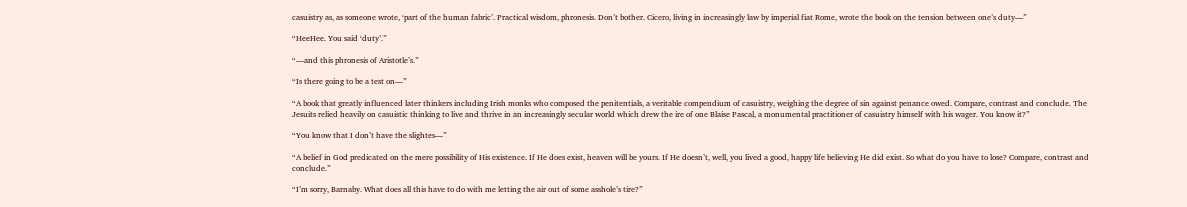casuistry as, as someone wrote, ‘part of the human fabric’. Practical wisdom, phronesis. Don’t bother. Cicero, living in increasingly law by imperial fiat Rome, wrote the book on the tension between one’s duty—”

“HeeHee. You said ‘duty’.”

“—and this phronesis of Aristotle’s.”

“Is there going to be a test on—”

“A book that greatly influenced later thinkers including Irish monks who composed the penitentials, a veritable compendium of casuistry, weighing the degree of sin against penance owed. Compare, contrast and conclude. The Jesuits relied heavily on casuistic thinking to live and thrive in an increasingly secular world which drew the ire of one Blaise Pascal, a monumental practitioner of casuistry himself with his wager. You know it?”

“You know that I don’t have the slightes—”

“A belief in God predicated on the mere possibility of His existence. If He does exist, heaven will be yours. If He doesn’t, well, you lived a good, happy life believing He did exist. So what do you have to lose? Compare, contrast and conclude.”

“I’m sorry, Barnaby. What does all this have to do with me letting the air out of some asshole’s tire?”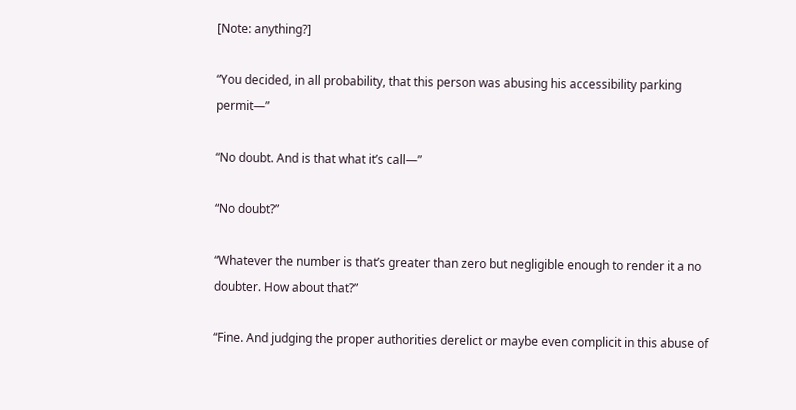[Note: anything?]

“You decided, in all probability, that this person was abusing his accessibility parking permit—”

“No doubt. And is that what it’s call—”

“No doubt?”

“Whatever the number is that’s greater than zero but negligible enough to render it a no doubter. How about that?”

“Fine. And judging the proper authorities derelict or maybe even complicit in this abuse of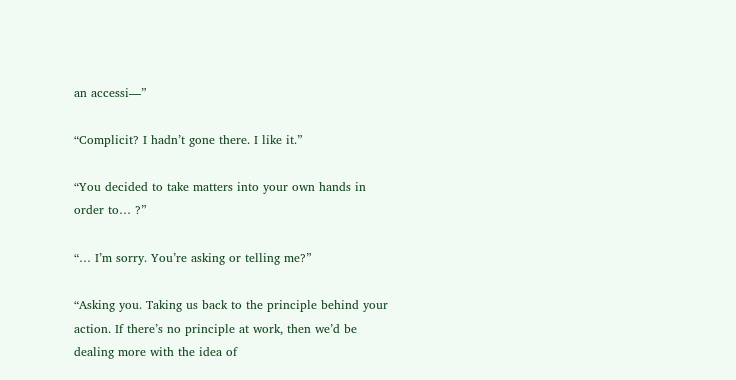an accessi—”

“Complicit? I hadn’t gone there. I like it.”

“You decided to take matters into your own hands in order to… ?”

“… I’m sorry. You’re asking or telling me?”

“Asking you. Taking us back to the principle behind your action. If there’s no principle at work, then we’d be dealing more with the idea of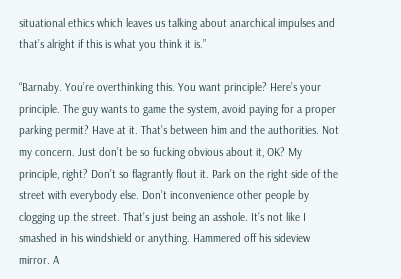situational ethics which leaves us talking about anarchical impulses and that’s alright if this is what you think it is.”

“Barnaby. You’re overthinking this. You want principle? Here’s your principle. The guy wants to game the system, avoid paying for a proper parking permit? Have at it. That’s between him and the authorities. Not my concern. Just don’t be so fucking obvious about it, OK? My principle, right? Don’t so flagrantly flout it. Park on the right side of the street with everybody else. Don’t inconvenience other people by clogging up the street. That’s just being an asshole. It’s not like I smashed in his windshield or anything. Hammered off his sideview mirror. A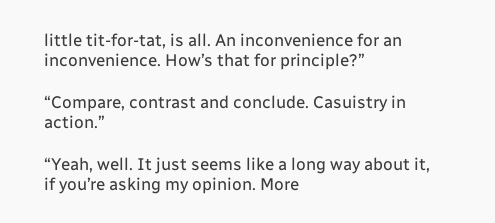little tit-for-tat, is all. An inconvenience for an inconvenience. How’s that for principle?”

“Compare, contrast and conclude. Casuistry in action.”

“Yeah, well. It just seems like a long way about it, if you’re asking my opinion. More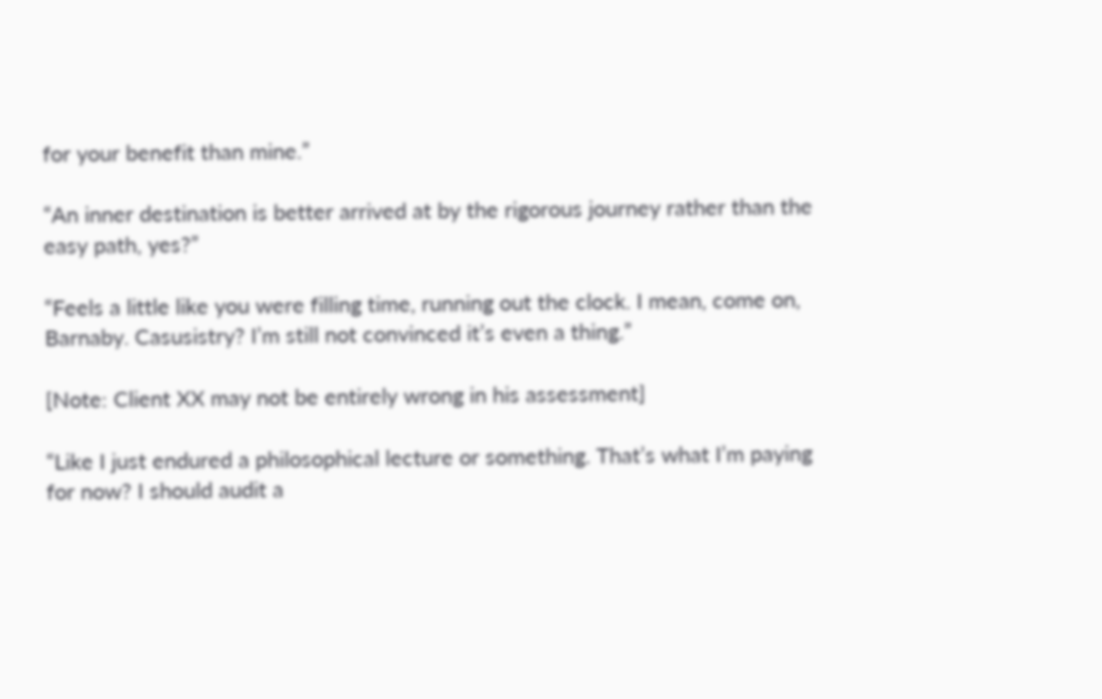for your benefit than mine.”

“An inner destination is better arrived at by the rigorous journey rather than the easy path, yes?”

“Feels a little like you were filling time, running out the clock. I mean, come on, Barnaby. Casusistry? I’m still not convinced it’s even a thing.”

[Note: Client XX may not be entirely wrong in his assessment]

“Like I just endured a philosophical lecture or something. That’s what I’m paying for now? I should audit a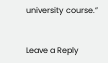university course.”


Leave a Reply